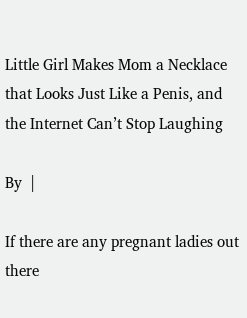Little Girl Makes Mom a Necklace that Looks Just Like a Penis, and the Internet Can’t Stop Laughing

By  |

If there are any pregnant ladies out there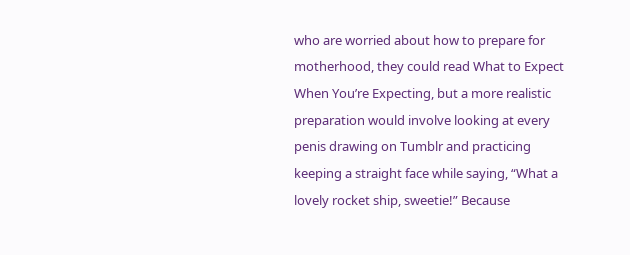who are worried about how to prepare for motherhood, they could read What to Expect When You’re Expecting, but a more realistic preparation would involve looking at every penis drawing on Tumblr and practicing keeping a straight face while saying, “What a lovely rocket ship, sweetie!” Because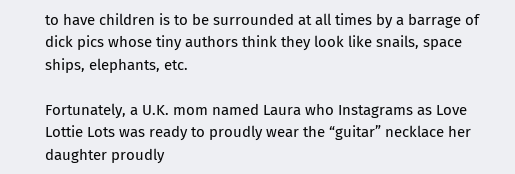to have children is to be surrounded at all times by a barrage of dick pics whose tiny authors think they look like snails, space ships, elephants, etc.

Fortunately, a U.K. mom named Laura who Instagrams as Love Lottie Lots was ready to proudly wear the “guitar” necklace her daughter proudly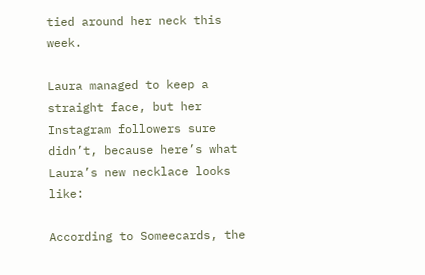tied around her neck this week.

Laura managed to keep a straight face, but her Instagram followers sure didn’t, because here’s what Laura’s new necklace looks like:

According to Someecards, the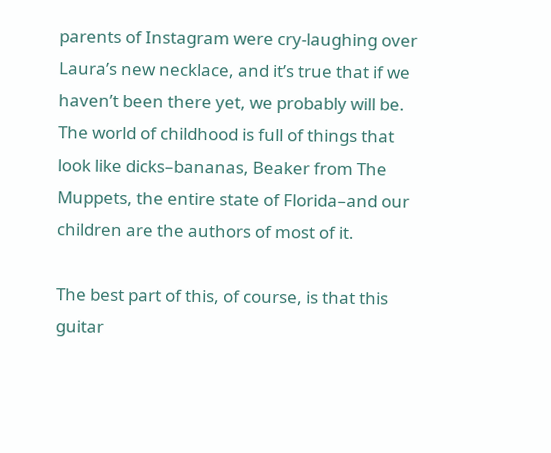parents of Instagram were cry-laughing over Laura’s new necklace, and it’s true that if we haven’t been there yet, we probably will be. The world of childhood is full of things that look like dicks–bananas, Beaker from The Muppets, the entire state of Florida–and our children are the authors of most of it.

The best part of this, of course, is that this guitar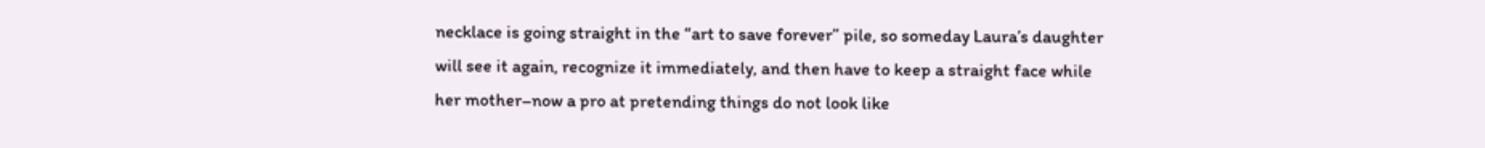necklace is going straight in the “art to save forever” pile, so someday Laura’s daughter will see it again, recognize it immediately, and then have to keep a straight face while her mother–now a pro at pretending things do not look like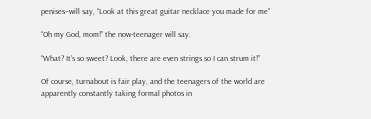penises–will say, “Look at this great guitar necklace you made for me”

“Oh my God, mom!” the now-teenager will say.

“What? It’s so sweet? Look, there are even strings so I can strum it!”

Of course, turnabout is fair play, and the teenagers of the world are apparently constantly taking formal photos in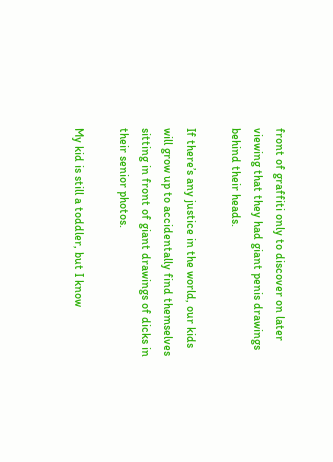front of graffiti only to discover on later viewing that they had giant penis drawings behind their heads.

If there’s any justice in the world, our kids will grow up to accidentally find themselves sitting in front of giant drawings of dicks in their senior photos.

My kid is still a toddler, but I know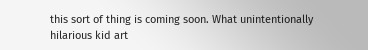this sort of thing is coming soon. What unintentionally hilarious kid art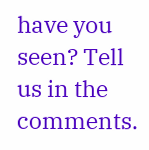have you seen? Tell us in the comments.